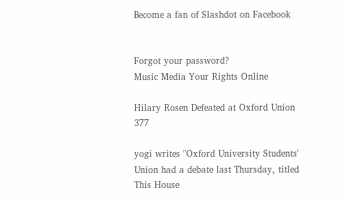Become a fan of Slashdot on Facebook


Forgot your password?
Music Media Your Rights Online

Hilary Rosen Defeated at Oxford Union 377

yogi writes "Oxford University Students' Union had a debate last Thursday, titled This House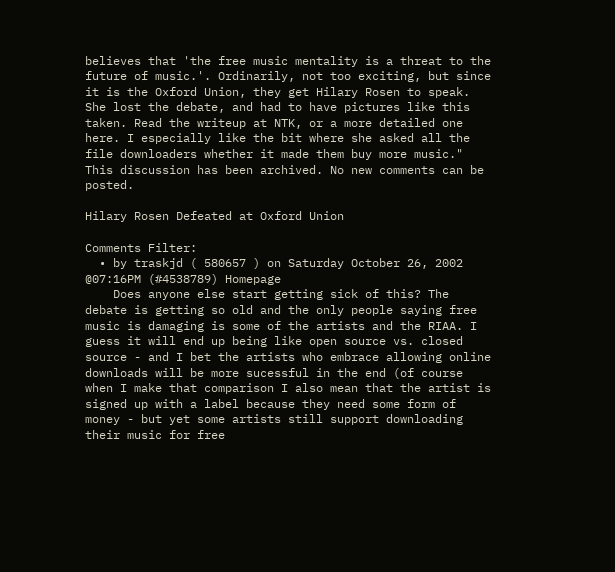believes that 'the free music mentality is a threat to the future of music.'. Ordinarily, not too exciting, but since it is the Oxford Union, they get Hilary Rosen to speak. She lost the debate, and had to have pictures like this taken. Read the writeup at NTK, or a more detailed one here. I especially like the bit where she asked all the file downloaders whether it made them buy more music."
This discussion has been archived. No new comments can be posted.

Hilary Rosen Defeated at Oxford Union

Comments Filter:
  • by traskjd ( 580657 ) on Saturday October 26, 2002 @07:16PM (#4538789) Homepage
    Does anyone else start getting sick of this? The debate is getting so old and the only people saying free music is damaging is some of the artists and the RIAA. I guess it will end up being like open source vs. closed source - and I bet the artists who embrace allowing online downloads will be more sucessful in the end (of course when I make that comparison I also mean that the artist is signed up with a label because they need some form of money - but yet some artists still support downloading their music for free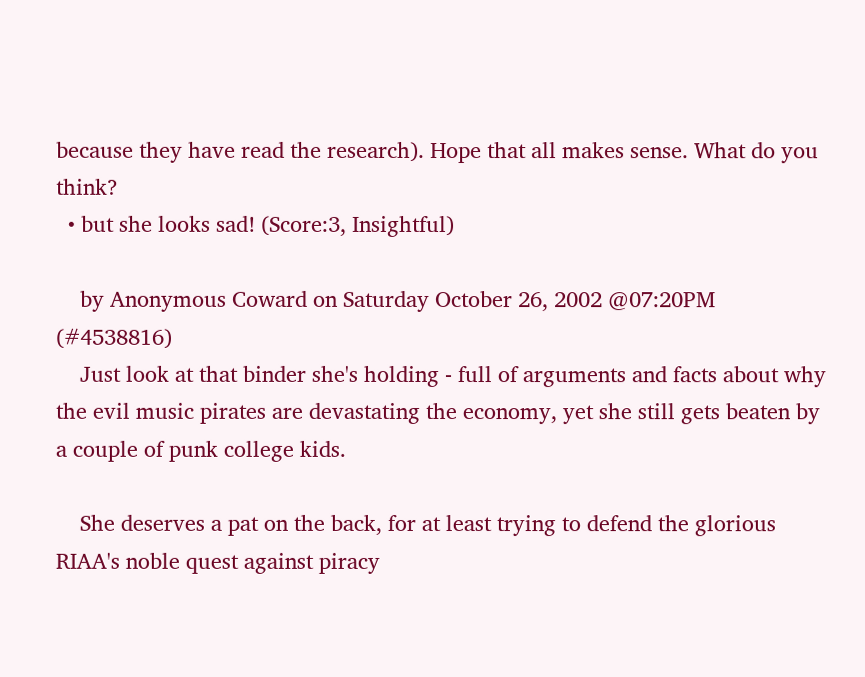because they have read the research). Hope that all makes sense. What do you think?
  • but she looks sad! (Score:3, Insightful)

    by Anonymous Coward on Saturday October 26, 2002 @07:20PM (#4538816)
    Just look at that binder she's holding - full of arguments and facts about why the evil music pirates are devastating the economy, yet she still gets beaten by a couple of punk college kids.

    She deserves a pat on the back, for at least trying to defend the glorious RIAA's noble quest against piracy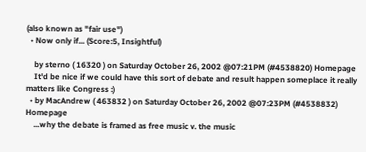(also known as "fair use")
  • Now only if... (Score:5, Insightful)

    by sterno ( 16320 ) on Saturday October 26, 2002 @07:21PM (#4538820) Homepage
    It'd be nice if we could have this sort of debate and result happen someplace it really matters like Congress :)
  • by MacAndrew ( 463832 ) on Saturday October 26, 2002 @07:23PM (#4538832) Homepage
    ...why the debate is framed as free music v. the music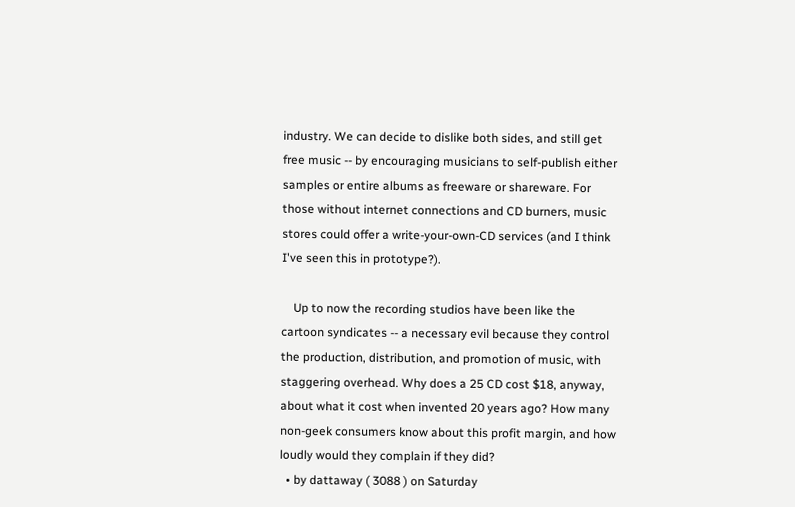industry. We can decide to dislike both sides, and still get free music -- by encouraging musicians to self-publish either samples or entire albums as freeware or shareware. For those without internet connections and CD burners, music stores could offer a write-your-own-CD services (and I think I've seen this in prototype?).

    Up to now the recording studios have been like the cartoon syndicates -- a necessary evil because they control the production, distribution, and promotion of music, with staggering overhead. Why does a 25 CD cost $18, anyway, about what it cost when invented 20 years ago? How many non-geek consumers know about this profit margin, and how loudly would they complain if they did?
  • by dattaway ( 3088 ) on Saturday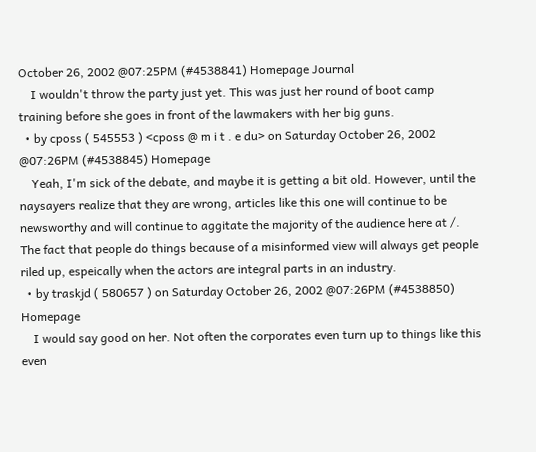October 26, 2002 @07:25PM (#4538841) Homepage Journal
    I wouldn't throw the party just yet. This was just her round of boot camp training before she goes in front of the lawmakers with her big guns.
  • by cposs ( 545553 ) <cposs @ m i t . e du> on Saturday October 26, 2002 @07:26PM (#4538845) Homepage
    Yeah, I'm sick of the debate, and maybe it is getting a bit old. However, until the naysayers realize that they are wrong, articles like this one will continue to be newsworthy and will continue to aggitate the majority of the audience here at /. The fact that people do things because of a misinformed view will always get people riled up, espeically when the actors are integral parts in an industry.
  • by traskjd ( 580657 ) on Saturday October 26, 2002 @07:26PM (#4538850) Homepage
    I would say good on her. Not often the corporates even turn up to things like this even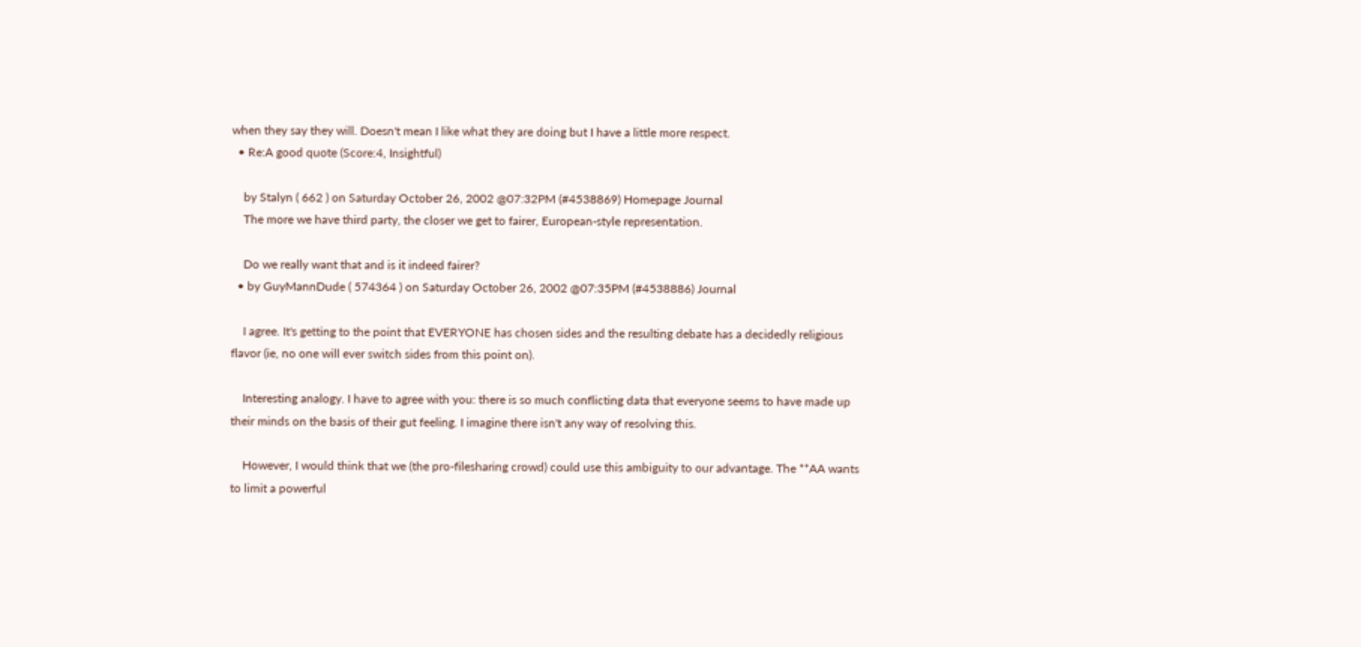when they say they will. Doesn't mean I like what they are doing but I have a little more respect.
  • Re:A good quote (Score:4, Insightful)

    by Stalyn ( 662 ) on Saturday October 26, 2002 @07:32PM (#4538869) Homepage Journal
    The more we have third party, the closer we get to fairer, European-style representation.

    Do we really want that and is it indeed fairer?
  • by GuyMannDude ( 574364 ) on Saturday October 26, 2002 @07:35PM (#4538886) Journal

    I agree. It's getting to the point that EVERYONE has chosen sides and the resulting debate has a decidedly religious flavor (ie, no one will ever switch sides from this point on).

    Interesting analogy. I have to agree with you: there is so much conflicting data that everyone seems to have made up their minds on the basis of their gut feeling. I imagine there isn't any way of resolving this.

    However, I would think that we (the pro-filesharing crowd) could use this ambiguity to our advantage. The **AA wants to limit a powerful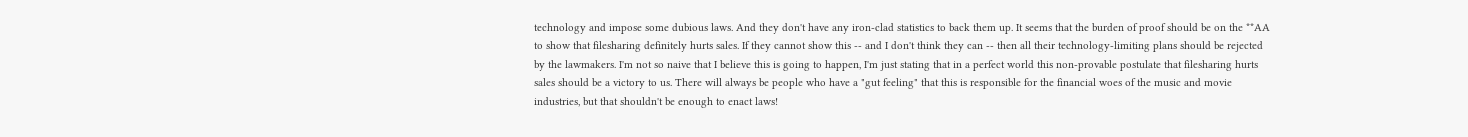technology and impose some dubious laws. And they don't have any iron-clad statistics to back them up. It seems that the burden of proof should be on the **AA to show that filesharing definitely hurts sales. If they cannot show this -- and I don't think they can -- then all their technology-limiting plans should be rejected by the lawmakers. I'm not so naive that I believe this is going to happen, I'm just stating that in a perfect world this non-provable postulate that filesharing hurts sales should be a victory to us. There will always be people who have a "gut feeling" that this is responsible for the financial woes of the music and movie industries, but that shouldn't be enough to enact laws!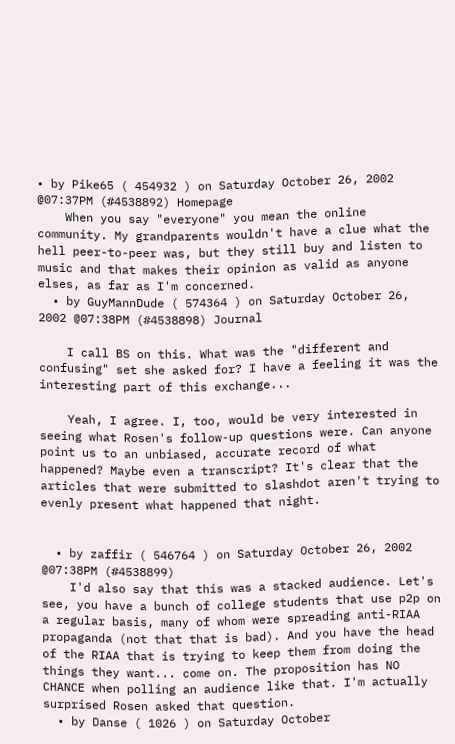• by Pike65 ( 454932 ) on Saturday October 26, 2002 @07:37PM (#4538892) Homepage
    When you say "everyone" you mean the online community. My grandparents wouldn't have a clue what the hell peer-to-peer was, but they still buy and listen to music and that makes their opinion as valid as anyone elses, as far as I'm concerned.
  • by GuyMannDude ( 574364 ) on Saturday October 26, 2002 @07:38PM (#4538898) Journal

    I call BS on this. What was the "different and confusing" set she asked for? I have a feeling it was the interesting part of this exchange...

    Yeah, I agree. I, too, would be very interested in seeing what Rosen's follow-up questions were. Can anyone point us to an unbiased, accurate record of what happened? Maybe even a transcript? It's clear that the articles that were submitted to slashdot aren't trying to evenly present what happened that night.


  • by zaffir ( 546764 ) on Saturday October 26, 2002 @07:38PM (#4538899)
    I'd also say that this was a stacked audience. Let's see, you have a bunch of college students that use p2p on a regular basis, many of whom were spreading anti-RIAA propaganda (not that that is bad). And you have the head of the RIAA that is trying to keep them from doing the things they want... come on. The proposition has NO CHANCE when polling an audience like that. I'm actually surprised Rosen asked that question.
  • by Danse ( 1026 ) on Saturday October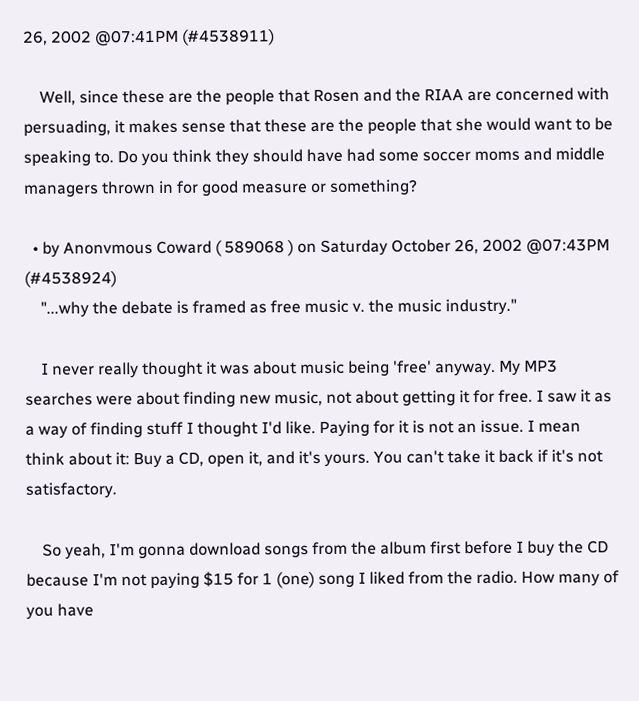26, 2002 @07:41PM (#4538911)

    Well, since these are the people that Rosen and the RIAA are concerned with persuading, it makes sense that these are the people that she would want to be speaking to. Do you think they should have had some soccer moms and middle managers thrown in for good measure or something?

  • by Anonvmous Coward ( 589068 ) on Saturday October 26, 2002 @07:43PM (#4538924)
    "...why the debate is framed as free music v. the music industry."

    I never really thought it was about music being 'free' anyway. My MP3 searches were about finding new music, not about getting it for free. I saw it as a way of finding stuff I thought I'd like. Paying for it is not an issue. I mean think about it: Buy a CD, open it, and it's yours. You can't take it back if it's not satisfactory.

    So yeah, I'm gonna download songs from the album first before I buy the CD because I'm not paying $15 for 1 (one) song I liked from the radio. How many of you have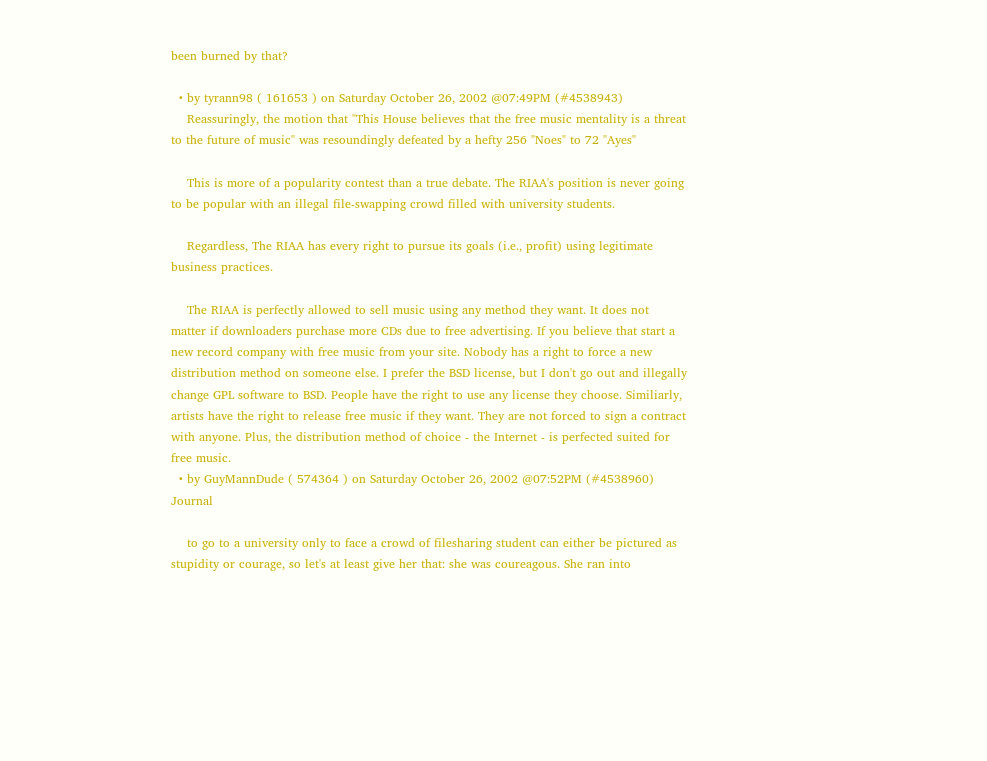been burned by that?

  • by tyrann98 ( 161653 ) on Saturday October 26, 2002 @07:49PM (#4538943)
    Reassuringly, the motion that "This House believes that the free music mentality is a threat to the future of music" was resoundingly defeated by a hefty 256 "Noes" to 72 "Ayes"

    This is more of a popularity contest than a true debate. The RIAA's position is never going to be popular with an illegal file-swapping crowd filled with university students.

    Regardless, The RIAA has every right to pursue its goals (i.e., profit) using legitimate business practices.

    The RIAA is perfectly allowed to sell music using any method they want. It does not matter if downloaders purchase more CDs due to free advertising. If you believe that start a new record company with free music from your site. Nobody has a right to force a new distribution method on someone else. I prefer the BSD license, but I don't go out and illegally change GPL software to BSD. People have the right to use any license they choose. Similiarly, artists have the right to release free music if they want. They are not forced to sign a contract with anyone. Plus, the distribution method of choice - the Internet - is perfected suited for free music.
  • by GuyMannDude ( 574364 ) on Saturday October 26, 2002 @07:52PM (#4538960) Journal

    to go to a university only to face a crowd of filesharing student can either be pictured as stupidity or courage, so let's at least give her that: she was coureagous. She ran into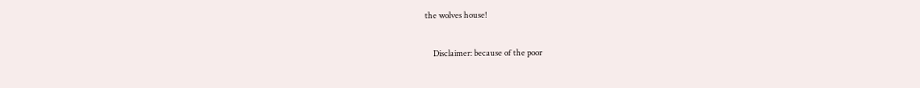the wolves house!

    Disclaimer: because of the poor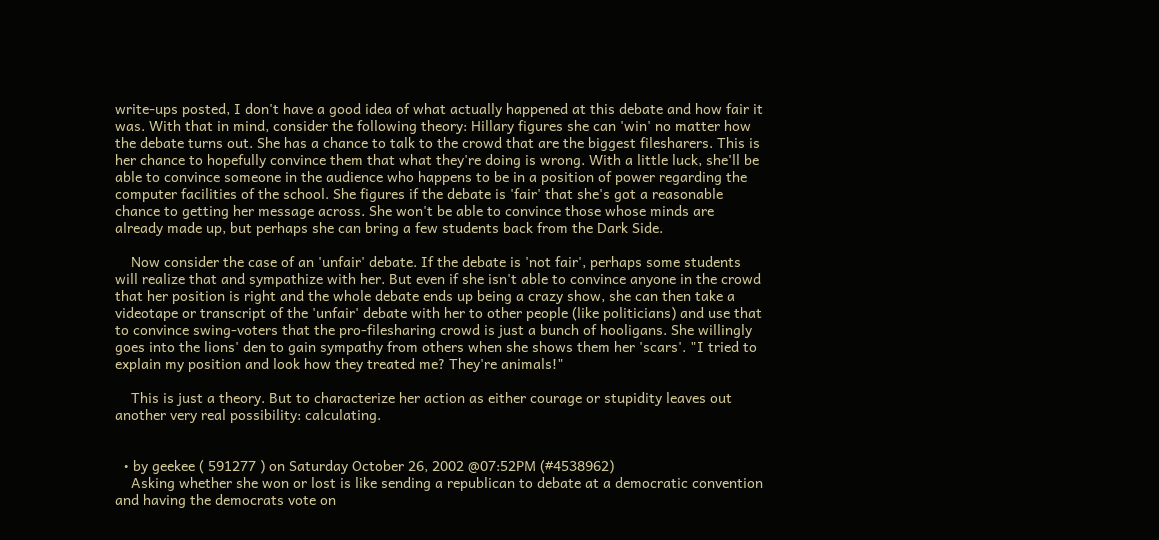write-ups posted, I don't have a good idea of what actually happened at this debate and how fair it was. With that in mind, consider the following theory: Hillary figures she can 'win' no matter how the debate turns out. She has a chance to talk to the crowd that are the biggest filesharers. This is her chance to hopefully convince them that what they're doing is wrong. With a little luck, she'll be able to convince someone in the audience who happens to be in a position of power regarding the computer facilities of the school. She figures if the debate is 'fair' that she's got a reasonable chance to getting her message across. She won't be able to convince those whose minds are already made up, but perhaps she can bring a few students back from the Dark Side.

    Now consider the case of an 'unfair' debate. If the debate is 'not fair', perhaps some students will realize that and sympathize with her. But even if she isn't able to convince anyone in the crowd that her position is right and the whole debate ends up being a crazy show, she can then take a videotape or transcript of the 'unfair' debate with her to other people (like politicians) and use that to convince swing-voters that the pro-filesharing crowd is just a bunch of hooligans. She willingly goes into the lions' den to gain sympathy from others when she shows them her 'scars'. "I tried to explain my position and look how they treated me? They're animals!"

    This is just a theory. But to characterize her action as either courage or stupidity leaves out another very real possibility: calculating.


  • by geekee ( 591277 ) on Saturday October 26, 2002 @07:52PM (#4538962)
    Asking whether she won or lost is like sending a republican to debate at a democratic convention and having the democrats vote on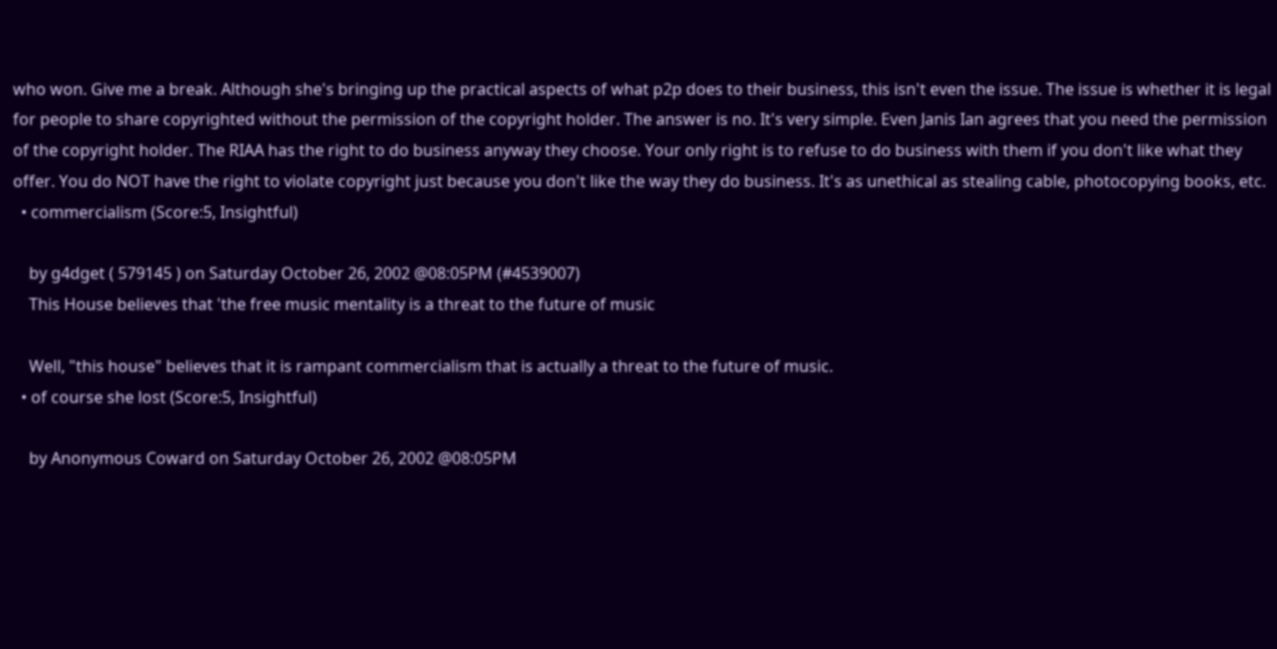who won. Give me a break. Although she's bringing up the practical aspects of what p2p does to their business, this isn't even the issue. The issue is whether it is legal for people to share copyrighted without the permission of the copyright holder. The answer is no. It's very simple. Even Janis Ian agrees that you need the permission of the copyright holder. The RIAA has the right to do business anyway they choose. Your only right is to refuse to do business with them if you don't like what they offer. You do NOT have the right to violate copyright just because you don't like the way they do business. It's as unethical as stealing cable, photocopying books, etc.
  • commercialism (Score:5, Insightful)

    by g4dget ( 579145 ) on Saturday October 26, 2002 @08:05PM (#4539007)
    This House believes that 'the free music mentality is a threat to the future of music

    Well, "this house" believes that it is rampant commercialism that is actually a threat to the future of music.
  • of course she lost (Score:5, Insightful)

    by Anonymous Coward on Saturday October 26, 2002 @08:05PM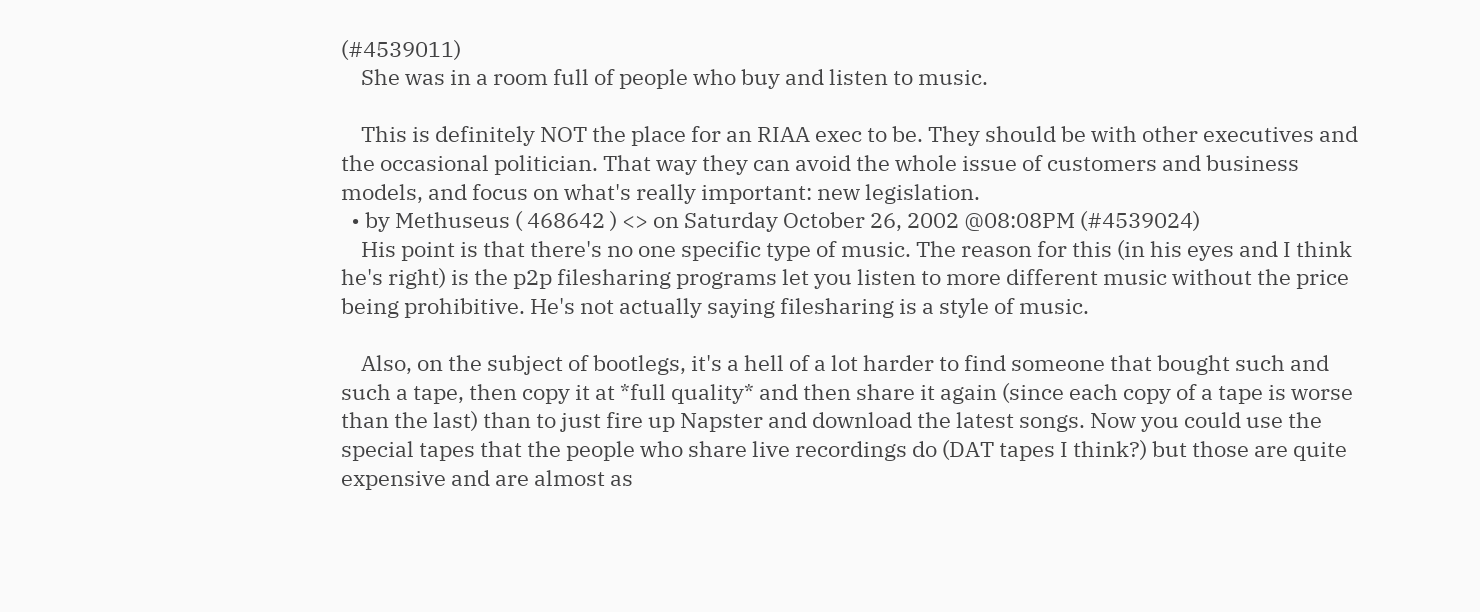(#4539011)
    She was in a room full of people who buy and listen to music.

    This is definitely NOT the place for an RIAA exec to be. They should be with other executives and the occasional politician. That way they can avoid the whole issue of customers and business models, and focus on what's really important: new legislation.
  • by Methuseus ( 468642 ) <> on Saturday October 26, 2002 @08:08PM (#4539024)
    His point is that there's no one specific type of music. The reason for this (in his eyes and I think he's right) is the p2p filesharing programs let you listen to more different music without the price being prohibitive. He's not actually saying filesharing is a style of music.

    Also, on the subject of bootlegs, it's a hell of a lot harder to find someone that bought such and such a tape, then copy it at *full quality* and then share it again (since each copy of a tape is worse than the last) than to just fire up Napster and download the latest songs. Now you could use the special tapes that the people who share live recordings do (DAT tapes I think?) but those are quite expensive and are almost as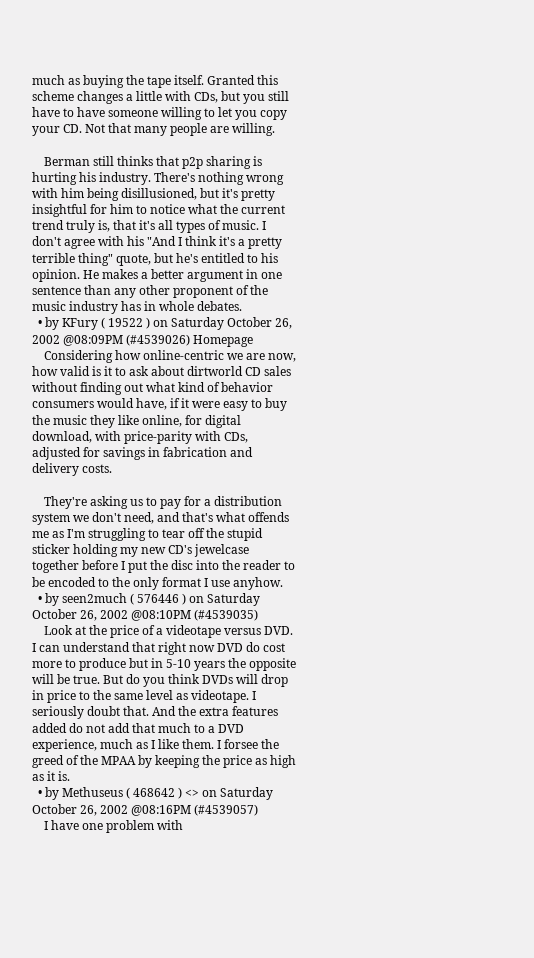much as buying the tape itself. Granted this scheme changes a little with CDs, but you still have to have someone willing to let you copy your CD. Not that many people are willing.

    Berman still thinks that p2p sharing is hurting his industry. There's nothing wrong with him being disillusioned, but it's pretty insightful for him to notice what the current trend truly is, that it's all types of music. I don't agree with his "And I think it's a pretty terrible thing" quote, but he's entitled to his opinion. He makes a better argument in one sentence than any other proponent of the music industry has in whole debates.
  • by KFury ( 19522 ) on Saturday October 26, 2002 @08:09PM (#4539026) Homepage
    Considering how online-centric we are now, how valid is it to ask about dirtworld CD sales without finding out what kind of behavior consumers would have, if it were easy to buy the music they like online, for digital download, with price-parity with CDs, adjusted for savings in fabrication and delivery costs.

    They're asking us to pay for a distribution system we don't need, and that's what offends me as I'm struggling to tear off the stupid sticker holding my new CD's jewelcase together before I put the disc into the reader to be encoded to the only format I use anyhow.
  • by seen2much ( 576446 ) on Saturday October 26, 2002 @08:10PM (#4539035)
    Look at the price of a videotape versus DVD. I can understand that right now DVD do cost more to produce but in 5-10 years the opposite will be true. But do you think DVDs will drop in price to the same level as videotape. I seriously doubt that. And the extra features added do not add that much to a DVD experience, much as I like them. I forsee the greed of the MPAA by keeping the price as high as it is.
  • by Methuseus ( 468642 ) <> on Saturday October 26, 2002 @08:16PM (#4539057)
    I have one problem with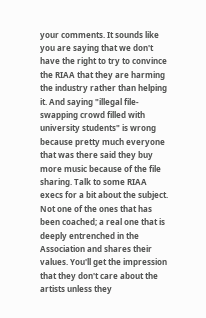your comments. It sounds like you are saying that we don't have the right to try to convince the RIAA that they are harming the industry rather than helping it. And saying "illegal file-swapping crowd filled with university students" is wrong because pretty much everyone that was there said they buy more music because of the file sharing. Talk to some RIAA execs for a bit about the subject. Not one of the ones that has been coached; a real one that is deeply entrenched in the Association and shares their values. You'll get the impression that they don't care about the artists unless they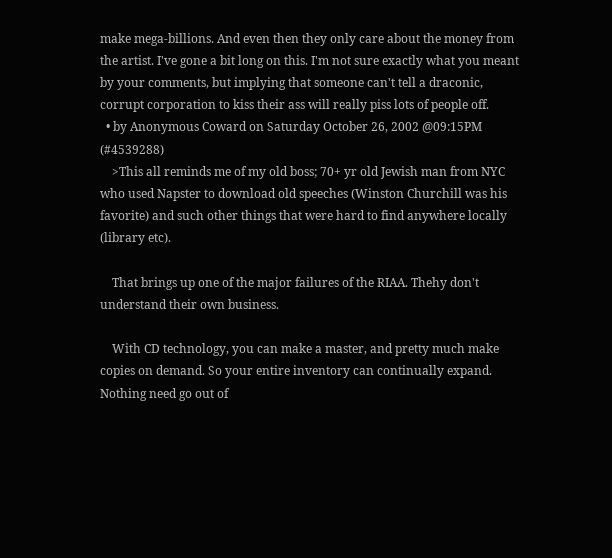make mega-billions. And even then they only care about the money from the artist. I've gone a bit long on this. I'm not sure exactly what you meant by your comments, but implying that someone can't tell a draconic, corrupt corporation to kiss their ass will really piss lots of people off.
  • by Anonymous Coward on Saturday October 26, 2002 @09:15PM (#4539288)
    >This all reminds me of my old boss; 70+ yr old Jewish man from NYC who used Napster to download old speeches (Winston Churchill was his favorite) and such other things that were hard to find anywhere locally (library etc).

    That brings up one of the major failures of the RIAA. Thehy don't understand their own business.

    With CD technology, you can make a master, and pretty much make copies on demand. So your entire inventory can continually expand. Nothing need go out of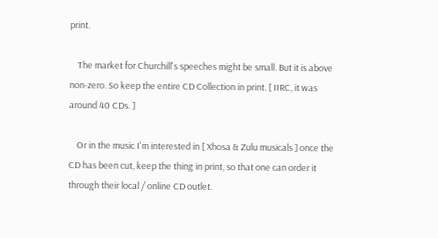print.

    The market for Churchill's speeches might be small. But it is above non-zero. So keep the entire CD Collection in print. [ IIRC, it was around 40 CDs. ]

    Or in the music I'm interested in [ Xhosa & Zulu musicals ] once the CD has been cut, keep the thing in print, so that one can order it through their local / online CD outlet.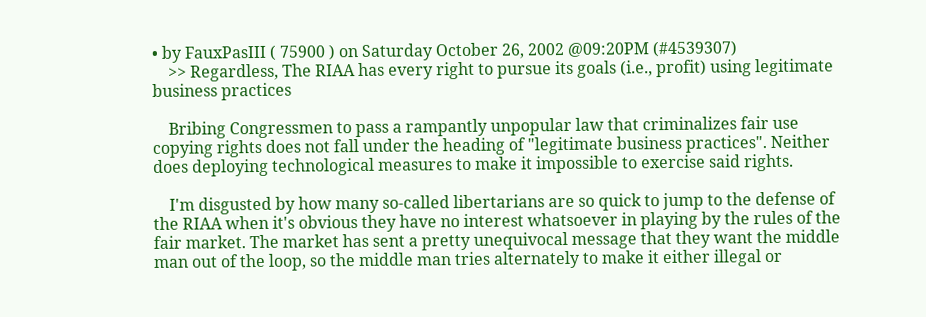• by FauxPasIII ( 75900 ) on Saturday October 26, 2002 @09:20PM (#4539307)
    >> Regardless, The RIAA has every right to pursue its goals (i.e., profit) using legitimate business practices

    Bribing Congressmen to pass a rampantly unpopular law that criminalizes fair use copying rights does not fall under the heading of "legitimate business practices". Neither does deploying technological measures to make it impossible to exercise said rights.

    I'm disgusted by how many so-called libertarians are so quick to jump to the defense of the RIAA when it's obvious they have no interest whatsoever in playing by the rules of the fair market. The market has sent a pretty unequivocal message that they want the middle man out of the loop, so the middle man tries alternately to make it either illegal or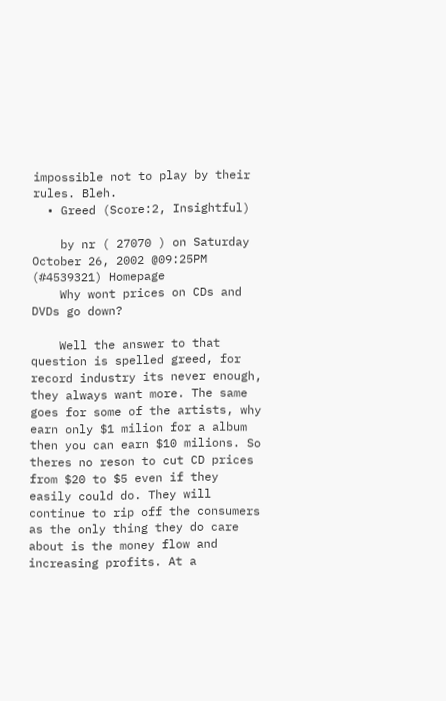impossible not to play by their rules. Bleh.
  • Greed (Score:2, Insightful)

    by nr ( 27070 ) on Saturday October 26, 2002 @09:25PM (#4539321) Homepage
    Why wont prices on CDs and DVDs go down?

    Well the answer to that question is spelled greed, for record industry its never enough, they always want more. The same goes for some of the artists, why earn only $1 milion for a album then you can earn $10 milions. So theres no reson to cut CD prices from $20 to $5 even if they easily could do. They will continue to rip off the consumers as the only thing they do care about is the money flow and increasing profits. At a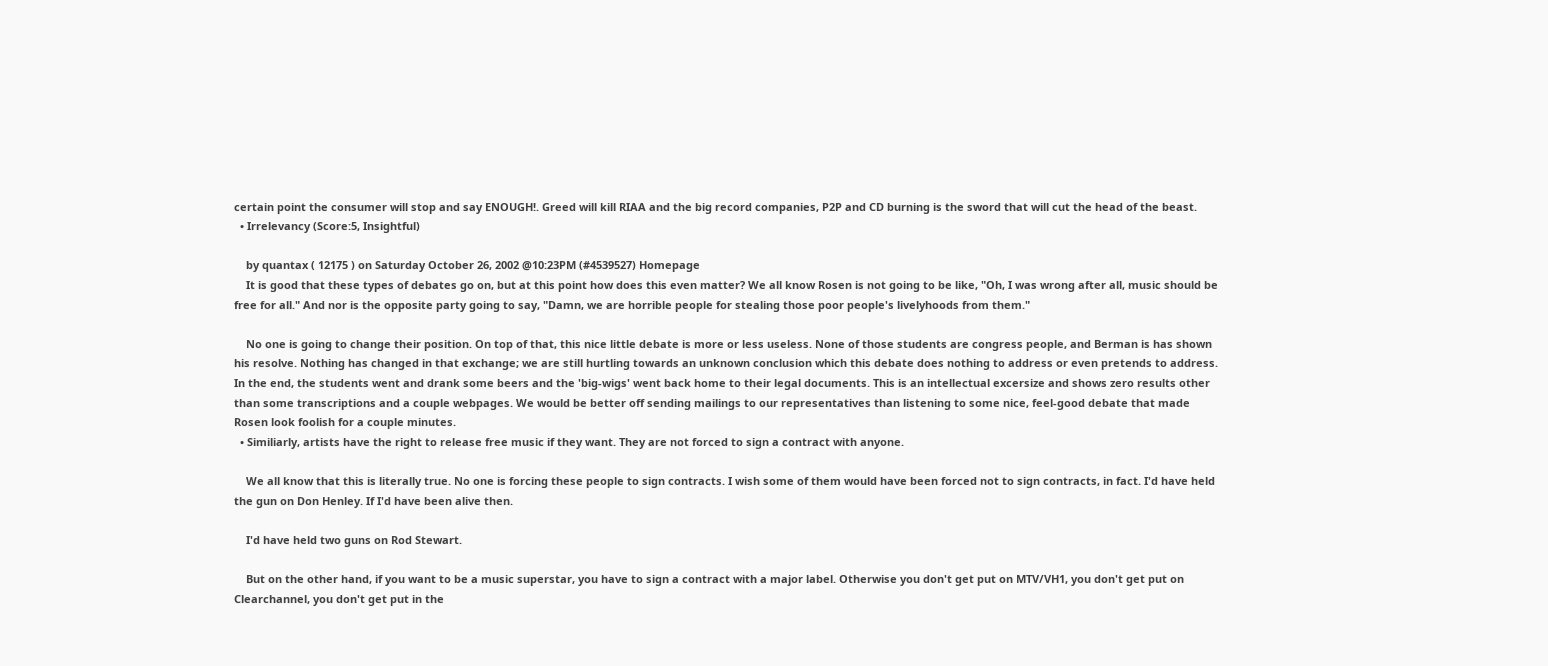certain point the consumer will stop and say ENOUGH!. Greed will kill RIAA and the big record companies, P2P and CD burning is the sword that will cut the head of the beast.
  • Irrelevancy (Score:5, Insightful)

    by quantax ( 12175 ) on Saturday October 26, 2002 @10:23PM (#4539527) Homepage
    It is good that these types of debates go on, but at this point how does this even matter? We all know Rosen is not going to be like, "Oh, I was wrong after all, music should be free for all." And nor is the opposite party going to say, "Damn, we are horrible people for stealing those poor people's livelyhoods from them."

    No one is going to change their position. On top of that, this nice little debate is more or less useless. None of those students are congress people, and Berman is has shown his resolve. Nothing has changed in that exchange; we are still hurtling towards an unknown conclusion which this debate does nothing to address or even pretends to address. In the end, the students went and drank some beers and the 'big-wigs' went back home to their legal documents. This is an intellectual excersize and shows zero results other than some transcriptions and a couple webpages. We would be better off sending mailings to our representatives than listening to some nice, feel-good debate that made Rosen look foolish for a couple minutes.
  • Similiarly, artists have the right to release free music if they want. They are not forced to sign a contract with anyone.

    We all know that this is literally true. No one is forcing these people to sign contracts. I wish some of them would have been forced not to sign contracts, in fact. I'd have held the gun on Don Henley. If I'd have been alive then.

    I'd have held two guns on Rod Stewart.

    But on the other hand, if you want to be a music superstar, you have to sign a contract with a major label. Otherwise you don't get put on MTV/VH1, you don't get put on Clearchannel, you don't get put in the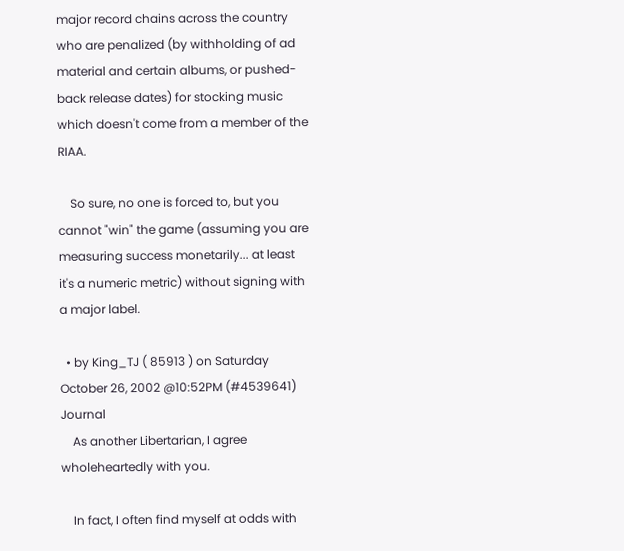major record chains across the country who are penalized (by withholding of ad material and certain albums, or pushed-back release dates) for stocking music which doesn't come from a member of the RIAA.

    So sure, no one is forced to, but you cannot "win" the game (assuming you are measuring success monetarily... at least it's a numeric metric) without signing with a major label.

  • by King_TJ ( 85913 ) on Saturday October 26, 2002 @10:52PM (#4539641) Journal
    As another Libertarian, I agree wholeheartedly with you.

    In fact, I often find myself at odds with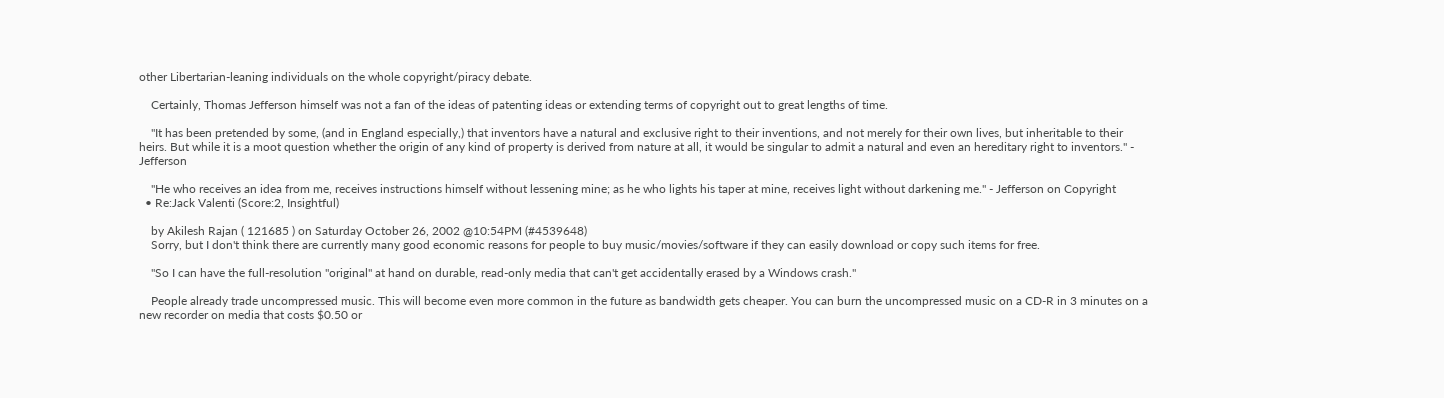other Libertarian-leaning individuals on the whole copyright/piracy debate.

    Certainly, Thomas Jefferson himself was not a fan of the ideas of patenting ideas or extending terms of copyright out to great lengths of time.

    "It has been pretended by some, (and in England especially,) that inventors have a natural and exclusive right to their inventions, and not merely for their own lives, but inheritable to their heirs. But while it is a moot question whether the origin of any kind of property is derived from nature at all, it would be singular to admit a natural and even an hereditary right to inventors." - Jefferson

    "He who receives an idea from me, receives instructions himself without lessening mine; as he who lights his taper at mine, receives light without darkening me." - Jefferson on Copyright
  • Re:Jack Valenti (Score:2, Insightful)

    by Akilesh Rajan ( 121685 ) on Saturday October 26, 2002 @10:54PM (#4539648)
    Sorry, but I don't think there are currently many good economic reasons for people to buy music/movies/software if they can easily download or copy such items for free.

    "So I can have the full-resolution "original" at hand on durable, read-only media that can't get accidentally erased by a Windows crash."

    People already trade uncompressed music. This will become even more common in the future as bandwidth gets cheaper. You can burn the uncompressed music on a CD-R in 3 minutes on a new recorder on media that costs $0.50 or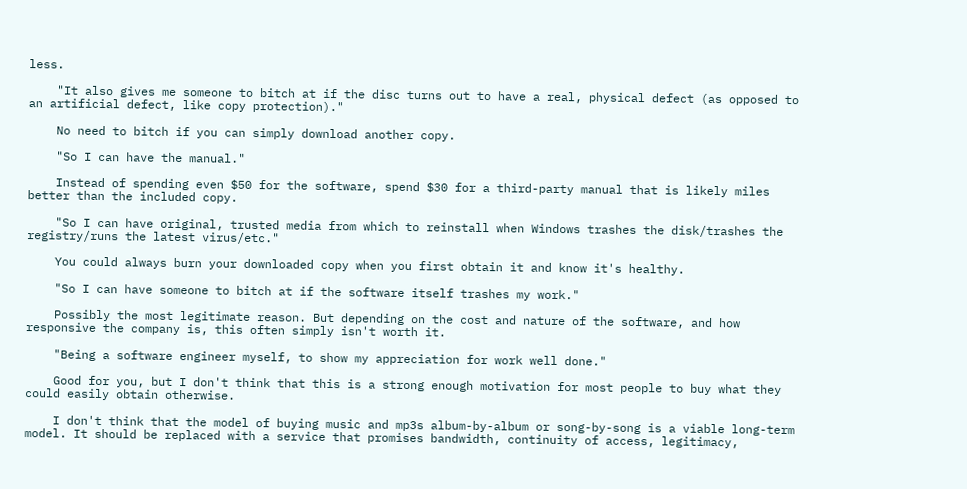less.

    "It also gives me someone to bitch at if the disc turns out to have a real, physical defect (as opposed to an artificial defect, like copy protection)."

    No need to bitch if you can simply download another copy.

    "So I can have the manual."

    Instead of spending even $50 for the software, spend $30 for a third-party manual that is likely miles better than the included copy.

    "So I can have original, trusted media from which to reinstall when Windows trashes the disk/trashes the registry/runs the latest virus/etc."

    You could always burn your downloaded copy when you first obtain it and know it's healthy.

    "So I can have someone to bitch at if the software itself trashes my work."

    Possibly the most legitimate reason. But depending on the cost and nature of the software, and how responsive the company is, this often simply isn't worth it.

    "Being a software engineer myself, to show my appreciation for work well done."

    Good for you, but I don't think that this is a strong enough motivation for most people to buy what they could easily obtain otherwise.

    I don't think that the model of buying music and mp3s album-by-album or song-by-song is a viable long-term model. It should be replaced with a service that promises bandwidth, continuity of access, legitimacy,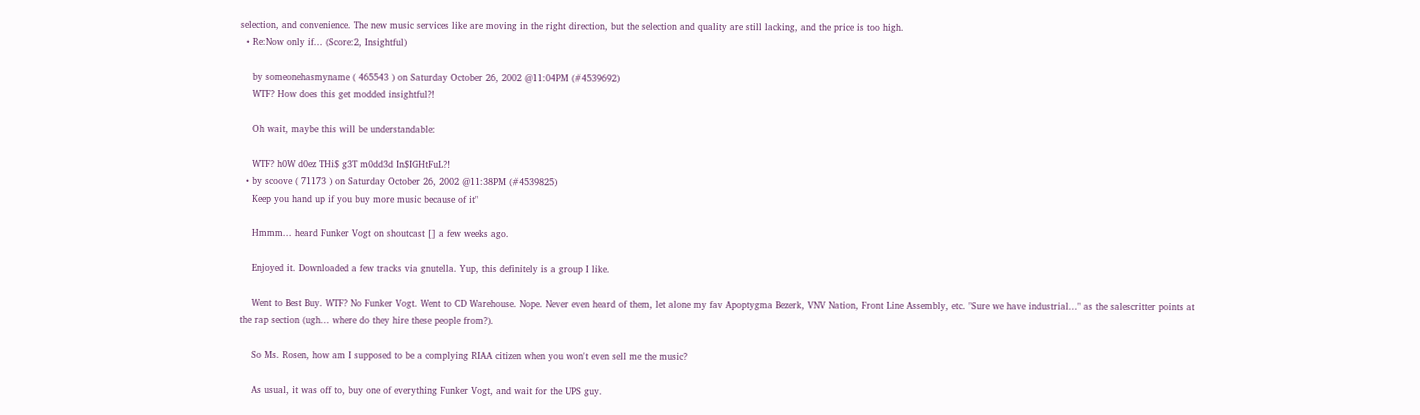selection, and convenience. The new music services like are moving in the right direction, but the selection and quality are still lacking, and the price is too high.
  • Re:Now only if... (Score:2, Insightful)

    by someonehasmyname ( 465543 ) on Saturday October 26, 2002 @11:04PM (#4539692)
    WTF? How does this get modded insightful?!

    Oh wait, maybe this will be understandable:

    WTF? h0W d0ez THi$ g3T m0dd3d In$IGHtFuL?!
  • by scoove ( 71173 ) on Saturday October 26, 2002 @11:38PM (#4539825)
    Keep you hand up if you buy more music because of it"

    Hmmm... heard Funker Vogt on shoutcast [] a few weeks ago.

    Enjoyed it. Downloaded a few tracks via gnutella. Yup, this definitely is a group I like.

    Went to Best Buy. WTF? No Funker Vogt. Went to CD Warehouse. Nope. Never even heard of them, let alone my fav Apoptygma Bezerk, VNV Nation, Front Line Assembly, etc. "Sure we have industrial..." as the salescritter points at the rap section (ugh... where do they hire these people from?).

    So Ms. Rosen, how am I supposed to be a complying RIAA citizen when you won't even sell me the music?

    As usual, it was off to, buy one of everything Funker Vogt, and wait for the UPS guy.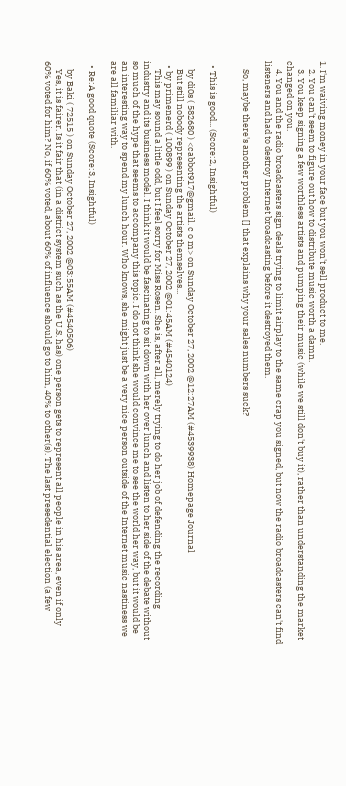1. I'm waiving money in your face but you won't sell product to me.
    2. You can't seem to figure out how to distribute music worth a damn.
    3. You keep signing a few worthless artists and pumping their music (while we still don't buy it), rather than understanding the market changed on you.
    4. You and the radio broadcasters sign deals trying to limit airplay to the same crap you signed, but now the radio broadcasters can't find listeners and had to destroy Internet broadcasting before it destroyed them.

    So, maybe there's another problem [] that explains why your sales numbers suck?


  • This is good... (Score:2, Insightful)

    by di0s ( 582680 ) <cabbot917@gmail. c o m> on Sunday October 27, 2002 @12:27AM (#4539938) Homepage Journal
    But still nobody representing the artists themselves...
  • by primenerd ( 100899 ) on Sunday October 27, 2002 @01:45AM (#4540124)
    This may sound a little odd, but I feel sorry for Miss Rosen. She is, after all, merely trying to do her job of defending the recording industry and its business model. I think it would be fascinating to sit down with her over lunch and listen to her side of the debate without so much of the hype that seems to accompany this topic. I do not think she would convince me to see the world her way, but it would be an interesting way to spend my lunch hour. Who knows, she might just be a very nice person outside of the Internet music nastiness we are all familiar with.

  • Re:A good quote (Score:3, Insightful)

    by Baki ( 72515 ) on Sunday October 27, 2002 @03:55AM (#4540506)
    Yes, it is fairer. Is it fair that (in a district system such as the U.S. has) one person gets to represent all people in his area, even if only 60% voted for him? No, if 60% voted, about 60% of influence should go to him, 40% to other(s). The last presedential election (a few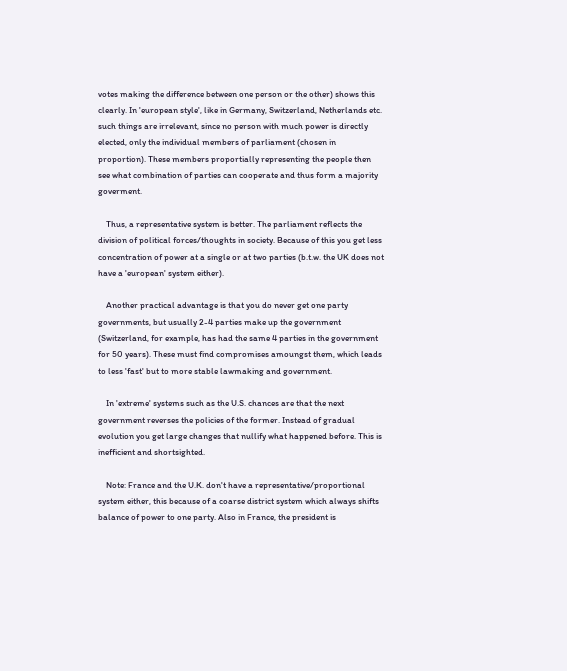votes making the difference between one person or the other) shows this clearly. In 'european style', like in Germany, Switzerland, Netherlands etc. such things are irrelevant, since no person with much power is directly elected, only the individual members of parliament (chosen in proportion). These members proportially representing the people then see what combination of parties can cooperate and thus form a majority goverment.

    Thus, a representative system is better. The parliament reflects the division of political forces/thoughts in society. Because of this you get less concentration of power at a single or at two parties (b.t.w. the UK does not have a 'european' system either).

    Another practical advantage is that you do never get one party governments, but usually 2-4 parties make up the government (Switzerland, for example, has had the same 4 parties in the government for 50 years). These must find compromises amoungst them, which leads to less 'fast' but to more stable lawmaking and government.

    In 'extreme' systems such as the U.S. chances are that the next government reverses the policies of the former. Instead of gradual evolution you get large changes that nullify what happened before. This is inefficient and shortsighted.

    Note: France and the U.K. don't have a representative/proportional system either, this because of a coarse district system which always shifts balance of power to one party. Also in France, the president is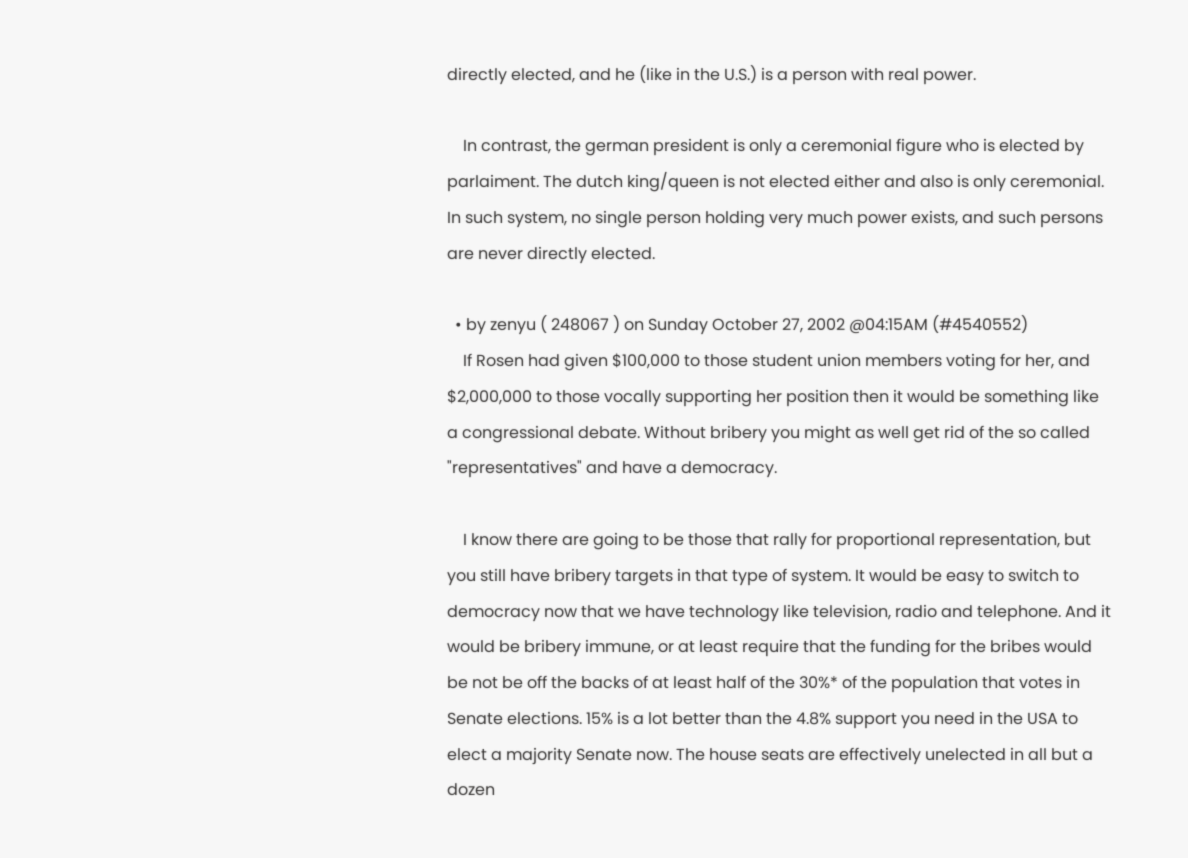directly elected, and he (like in the U.S.) is a person with real power.

    In contrast, the german president is only a ceremonial figure who is elected by parlaiment. The dutch king/queen is not elected either and also is only ceremonial. In such system, no single person holding very much power exists, and such persons are never directly elected.

  • by zenyu ( 248067 ) on Sunday October 27, 2002 @04:15AM (#4540552)
    If Rosen had given $100,000 to those student union members voting for her, and $2,000,000 to those vocally supporting her position then it would be something like a congressional debate. Without bribery you might as well get rid of the so called "representatives" and have a democracy.

    I know there are going to be those that rally for proportional representation, but you still have bribery targets in that type of system. It would be easy to switch to democracy now that we have technology like television, radio and telephone. And it would be bribery immune, or at least require that the funding for the bribes would be not be off the backs of at least half of the 30%* of the population that votes in Senate elections. 15% is a lot better than the 4.8% support you need in the USA to elect a majority Senate now. The house seats are effectively unelected in all but a dozen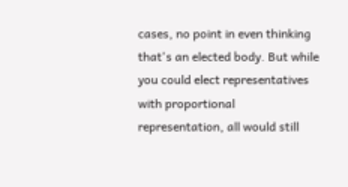cases, no point in even thinking that's an elected body. But while you could elect representatives with proportional representation, all would still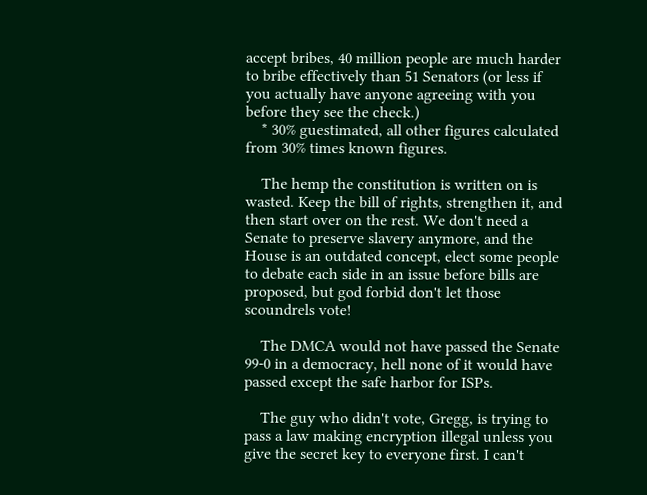accept bribes, 40 million people are much harder to bribe effectively than 51 Senators (or less if you actually have anyone agreeing with you before they see the check.)
    * 30% guestimated, all other figures calculated from 30% times known figures.

    The hemp the constitution is written on is wasted. Keep the bill of rights, strengthen it, and then start over on the rest. We don't need a Senate to preserve slavery anymore, and the House is an outdated concept, elect some people to debate each side in an issue before bills are proposed, but god forbid don't let those scoundrels vote!

    The DMCA would not have passed the Senate 99-0 in a democracy, hell none of it would have passed except the safe harbor for ISPs.

    The guy who didn't vote, Gregg, is trying to pass a law making encryption illegal unless you give the secret key to everyone first. I can't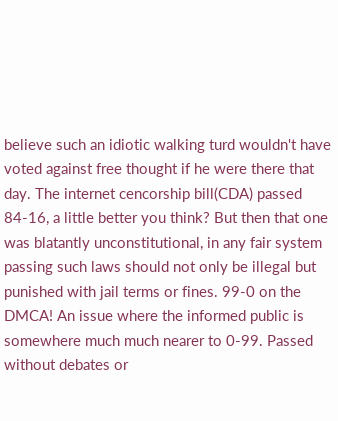believe such an idiotic walking turd wouldn't have voted against free thought if he were there that day. The internet cencorship bill(CDA) passed 84-16, a little better you think? But then that one was blatantly unconstitutional, in any fair system passing such laws should not only be illegal but punished with jail terms or fines. 99-0 on the DMCA! An issue where the informed public is somewhere much much nearer to 0-99. Passed without debates or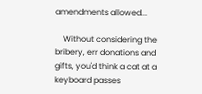amendments allowed...

    Without considering the bribery, err donations and gifts, you'd think a cat at a keyboard passes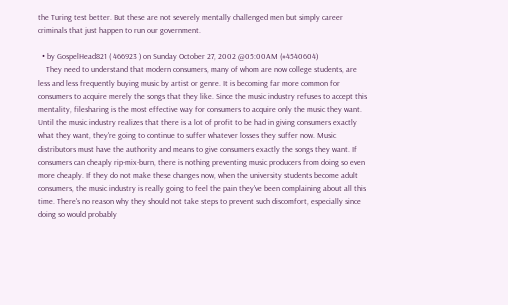the Turing test better. But these are not severely mentally challenged men but simply career criminals that just happen to run our government.

  • by GospelHead821 ( 466923 ) on Sunday October 27, 2002 @05:00AM (#4540604)
    They need to understand that modern consumers, many of whom are now college students, are less and less frequently buying music by artist or genre. It is becoming far more common for consumers to acquire merely the songs that they like. Since the music industry refuses to accept this mentality, filesharing is the most effective way for consumers to acquire only the music they want. Until the music industry realizes that there is a lot of profit to be had in giving consumers exactly what they want, they're going to continue to suffer whatever losses they suffer now. Music distributors must have the authority and means to give consumers exactly the songs they want. If consumers can cheaply rip-mix-burn, there is nothing preventing music producers from doing so even more cheaply. If they do not make these changes now, when the university students become adult consumers, the music industry is really going to feel the pain they've been complaining about all this time. There's no reason why they should not take steps to prevent such discomfort, especially since doing so would probably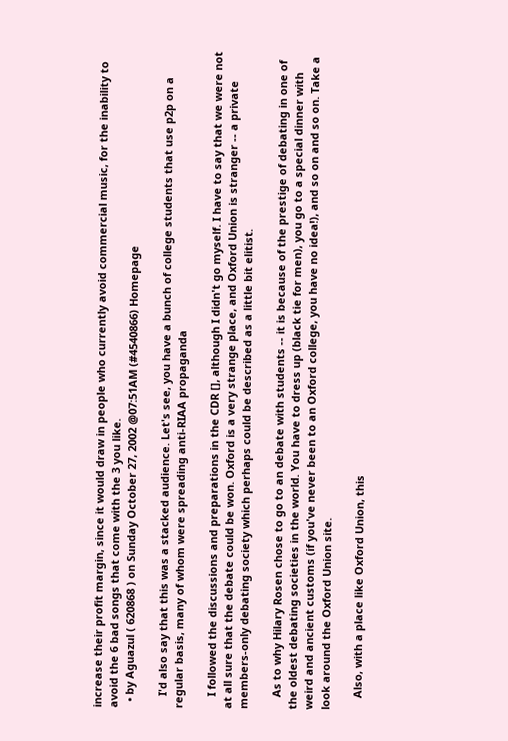increase their profit margin, since it would draw in people who currently avoid commercial music, for the inability to avoid the 6 bad songs that come with the 3 you like.
  • by Aguazul ( 620868 ) on Sunday October 27, 2002 @07:51AM (#4540866) Homepage

    I'd also say that this was a stacked audience. Let's see, you have a bunch of college students that use p2p on a regular basis, many of whom were spreading anti-RIAA propaganda

    I followed the discussions and preparations in the CDR [], although I didn't go myself. I have to say that we were not at all sure that the debate could be won. Oxford is a very strange place, and Oxford Union is stranger -- a private members-only debating society which perhaps could be described as a little bit elitist.

    As to why Hilary Rosen chose to go to an debate with students -- it is because of the prestige of debating in one of the oldest debating societies in the world. You have to dress up (black tie for men), you go to a special dinner with weird and ancient customs (if you've never been to an Oxford college, you have no idea!), and so on and so on. Take a look around the Oxford Union site.

    Also, with a place like Oxford Union, this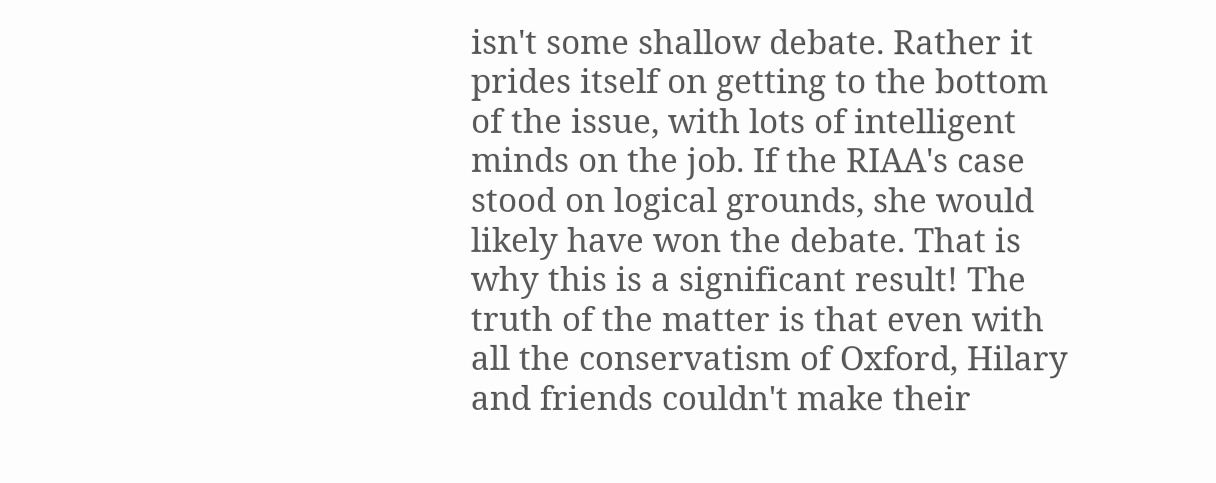isn't some shallow debate. Rather it prides itself on getting to the bottom of the issue, with lots of intelligent minds on the job. If the RIAA's case stood on logical grounds, she would likely have won the debate. That is why this is a significant result! The truth of the matter is that even with all the conservatism of Oxford, Hilary and friends couldn't make their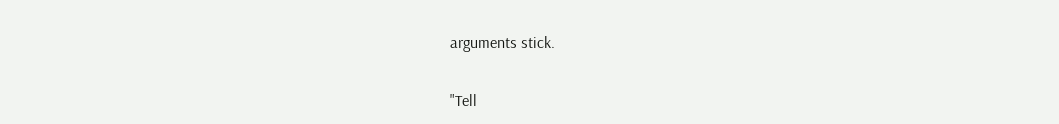arguments stick.

"Tell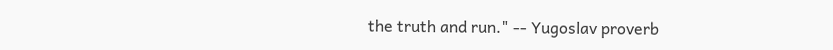the truth and run." -- Yugoslav proverb